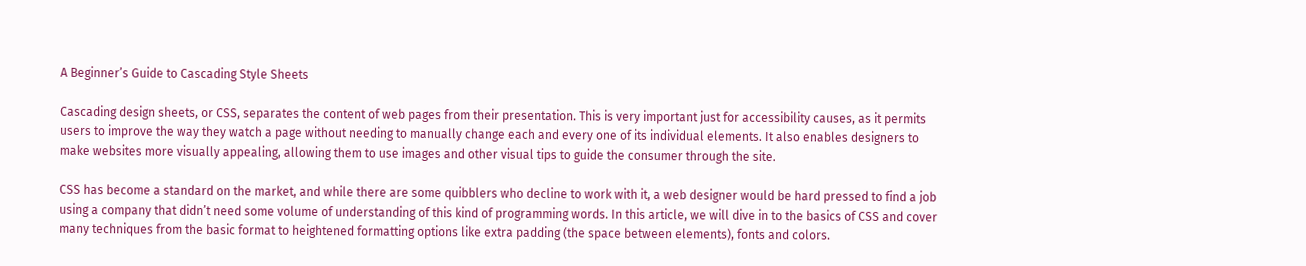A Beginner’s Guide to Cascading Style Sheets

Cascading design sheets, or CSS, separates the content of web pages from their presentation. This is very important just for accessibility causes, as it permits users to improve the way they watch a page without needing to manually change each and every one of its individual elements. It also enables designers to make websites more visually appealing, allowing them to use images and other visual tips to guide the consumer through the site.

CSS has become a standard on the market, and while there are some quibblers who decline to work with it, a web designer would be hard pressed to find a job using a company that didn’t need some volume of understanding of this kind of programming words. In this article, we will dive in to the basics of CSS and cover many techniques from the basic format to heightened formatting options like extra padding (the space between elements), fonts and colors.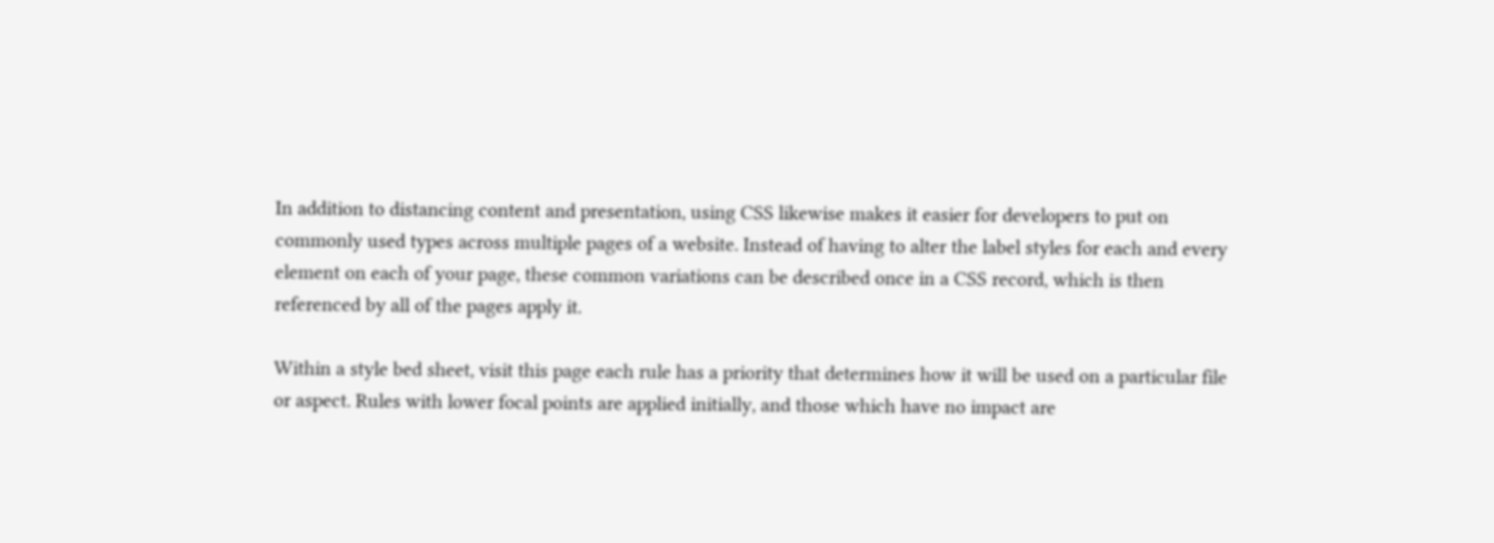In addition to distancing content and presentation, using CSS likewise makes it easier for developers to put on commonly used types across multiple pages of a website. Instead of having to alter the label styles for each and every element on each of your page, these common variations can be described once in a CSS record, which is then referenced by all of the pages apply it.

Within a style bed sheet, visit this page each rule has a priority that determines how it will be used on a particular file or aspect. Rules with lower focal points are applied initially, and those which have no impact are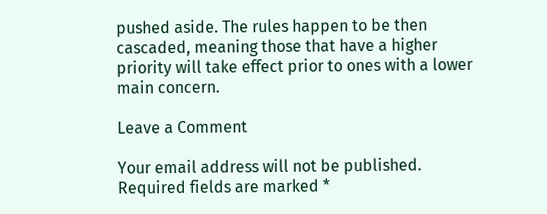pushed aside. The rules happen to be then cascaded, meaning those that have a higher priority will take effect prior to ones with a lower main concern.

Leave a Comment

Your email address will not be published. Required fields are marked *